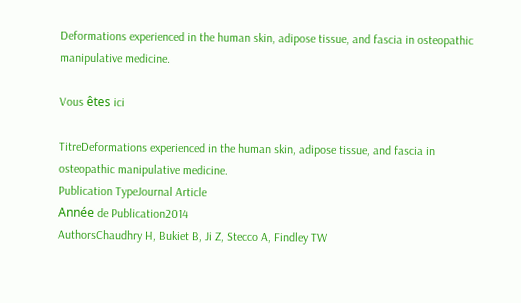Deformations experienced in the human skin, adipose tissue, and fascia in osteopathic manipulative medicine.

Vous êtes ici

TitreDeformations experienced in the human skin, adipose tissue, and fascia in osteopathic manipulative medicine.
Publication TypeJournal Article
Année de Publication2014
AuthorsChaudhry H, Bukiet B, Ji Z, Stecco A, Findley TW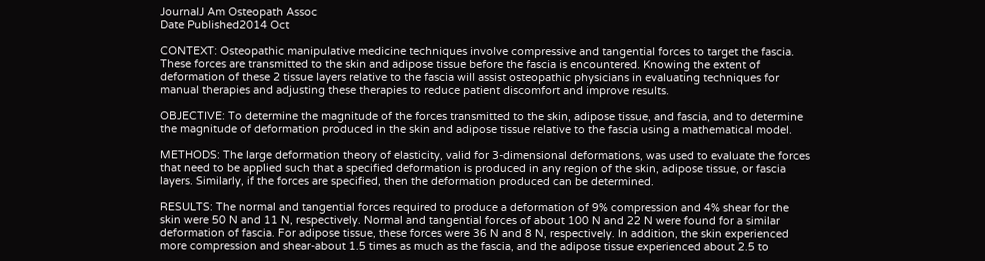JournalJ Am Osteopath Assoc
Date Published2014 Oct

CONTEXT: Osteopathic manipulative medicine techniques involve compressive and tangential forces to target the fascia. These forces are transmitted to the skin and adipose tissue before the fascia is encountered. Knowing the extent of deformation of these 2 tissue layers relative to the fascia will assist osteopathic physicians in evaluating techniques for manual therapies and adjusting these therapies to reduce patient discomfort and improve results.

OBJECTIVE: To determine the magnitude of the forces transmitted to the skin, adipose tissue, and fascia, and to determine the magnitude of deformation produced in the skin and adipose tissue relative to the fascia using a mathematical model.

METHODS: The large deformation theory of elasticity, valid for 3-dimensional deformations, was used to evaluate the forces that need to be applied such that a specified deformation is produced in any region of the skin, adipose tissue, or fascia layers. Similarly, if the forces are specified, then the deformation produced can be determined.

RESULTS: The normal and tangential forces required to produce a deformation of 9% compression and 4% shear for the skin were 50 N and 11 N, respectively. Normal and tangential forces of about 100 N and 22 N were found for a similar deformation of fascia. For adipose tissue, these forces were 36 N and 8 N, respectively. In addition, the skin experienced more compression and shear-about 1.5 times as much as the fascia, and the adipose tissue experienced about 2.5 to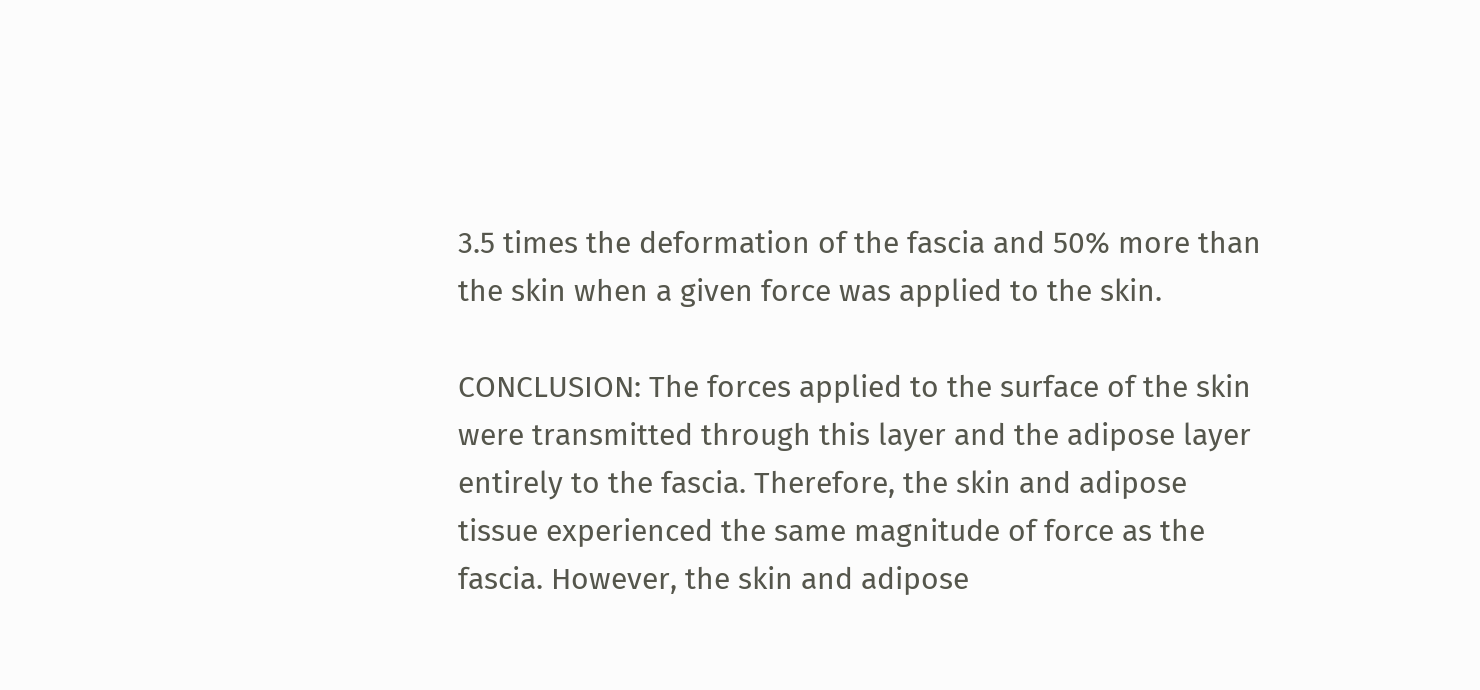3.5 times the deformation of the fascia and 50% more than the skin when a given force was applied to the skin.

CONCLUSION: The forces applied to the surface of the skin were transmitted through this layer and the adipose layer entirely to the fascia. Therefore, the skin and adipose tissue experienced the same magnitude of force as the fascia. However, the skin and adipose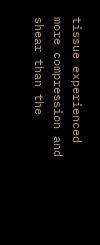tissue experienced more compression and shear than the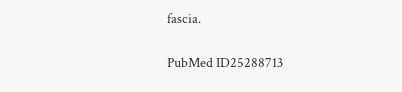fascia.

PubMed ID25288713